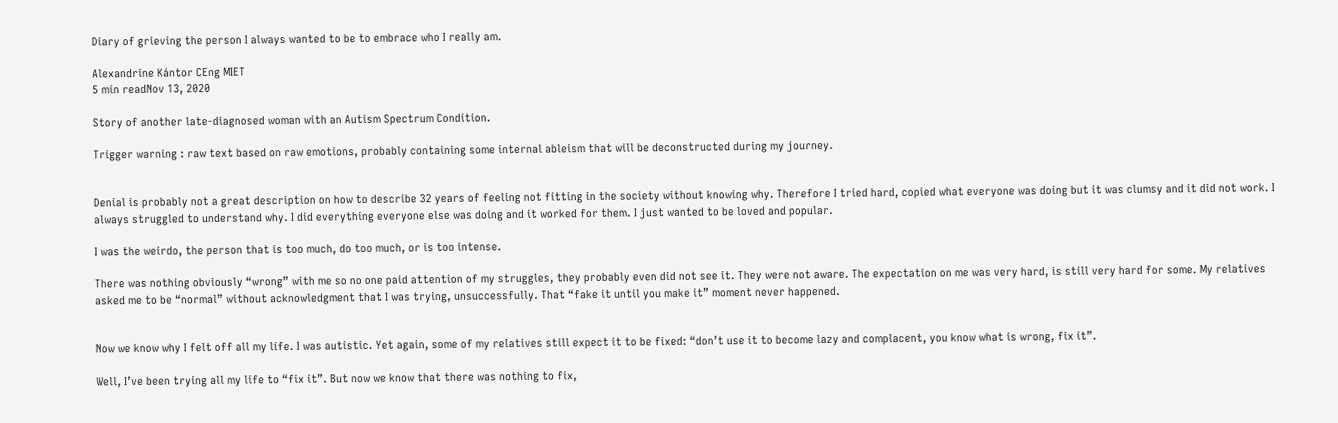Diary of grieving the person I always wanted to be to embrace who I really am.

Alexandrine Kántor CEng MIET
5 min readNov 13, 2020

Story of another late-diagnosed woman with an Autism Spectrum Condition.

Trigger warning : raw text based on raw emotions, probably containing some internal ableism that will be deconstructed during my journey.


Denial is probably not a great description on how to describe 32 years of feeling not fitting in the society without knowing why. Therefore I tried hard, copied what everyone was doing but it was clumsy and it did not work. I always struggled to understand why. I did everything everyone else was doing and it worked for them. I just wanted to be loved and popular.

I was the weirdo, the person that is too much, do too much, or is too intense.

There was nothing obviously “wrong” with me so no one paid attention of my struggles, they probably even did not see it. They were not aware. The expectation on me was very hard, is still very hard for some. My relatives asked me to be “normal” without acknowledgment that I was trying, unsuccessfully. That “fake it until you make it” moment never happened.


Now we know why I felt off all my life. I was autistic. Yet again, some of my relatives still expect it to be fixed: “don’t use it to become lazy and complacent, you know what is wrong, fix it”.

Well, I’ve been trying all my life to “fix it”. But now we know that there was nothing to fix,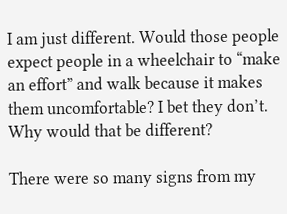I am just different. Would those people expect people in a wheelchair to “make an effort” and walk because it makes them uncomfortable? I bet they don’t. Why would that be different?

There were so many signs from my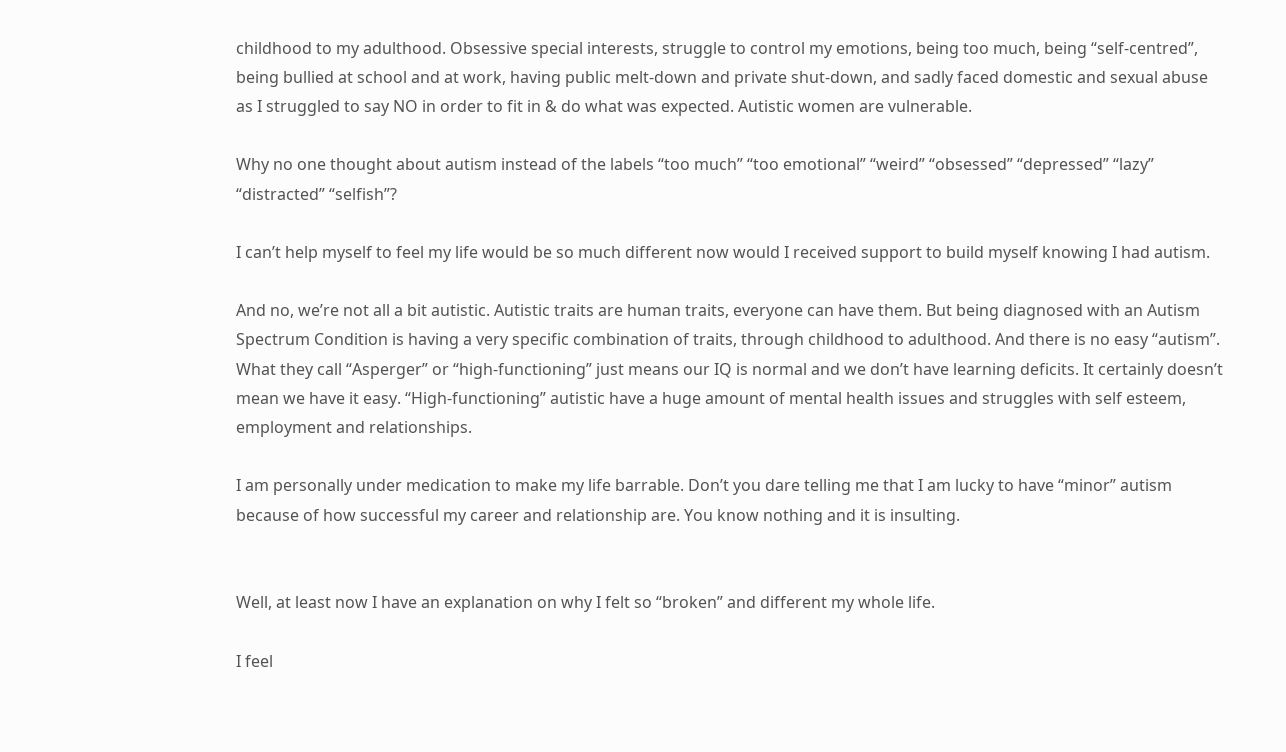childhood to my adulthood. Obsessive special interests, struggle to control my emotions, being too much, being “self-centred”, being bullied at school and at work, having public melt-down and private shut-down, and sadly faced domestic and sexual abuse as I struggled to say NO in order to fit in & do what was expected. Autistic women are vulnerable.

Why no one thought about autism instead of the labels “too much” “too emotional” “weird” “obsessed” “depressed” “lazy” “distracted” “selfish”?

I can’t help myself to feel my life would be so much different now would I received support to build myself knowing I had autism.

And no, we’re not all a bit autistic. Autistic traits are human traits, everyone can have them. But being diagnosed with an Autism Spectrum Condition is having a very specific combination of traits, through childhood to adulthood. And there is no easy “autism”. What they call “Asperger” or “high-functioning” just means our IQ is normal and we don’t have learning deficits. It certainly doesn’t mean we have it easy. “High-functioning” autistic have a huge amount of mental health issues and struggles with self esteem, employment and relationships.

I am personally under medication to make my life barrable. Don’t you dare telling me that I am lucky to have “minor” autism because of how successful my career and relationship are. You know nothing and it is insulting.


Well, at least now I have an explanation on why I felt so “broken” and different my whole life.

I feel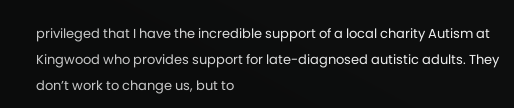privileged that I have the incredible support of a local charity Autism at Kingwood who provides support for late-diagnosed autistic adults. They don’t work to change us, but to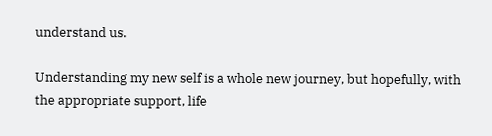understand us.

Understanding my new self is a whole new journey, but hopefully, with the appropriate support, life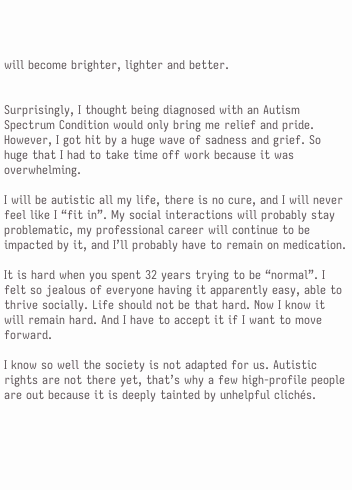will become brighter, lighter and better.


Surprisingly, I thought being diagnosed with an Autism Spectrum Condition would only bring me relief and pride. However, I got hit by a huge wave of sadness and grief. So huge that I had to take time off work because it was overwhelming.

I will be autistic all my life, there is no cure, and I will never feel like I “fit in”. My social interactions will probably stay problematic, my professional career will continue to be impacted by it, and I’ll probably have to remain on medication.

It is hard when you spent 32 years trying to be “normal”. I felt so jealous of everyone having it apparently easy, able to thrive socially. Life should not be that hard. Now I know it will remain hard. And I have to accept it if I want to move forward.

I know so well the society is not adapted for us. Autistic rights are not there yet, that’s why a few high-profile people are out because it is deeply tainted by unhelpful clichés.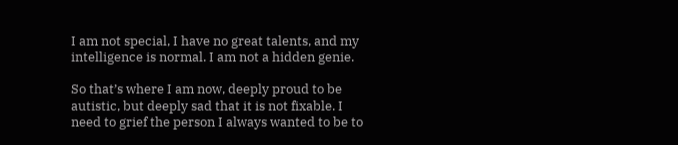I am not special, I have no great talents, and my intelligence is normal. I am not a hidden genie.

So that’s where I am now, deeply proud to be autistic, but deeply sad that it is not fixable. I need to grief the person I always wanted to be to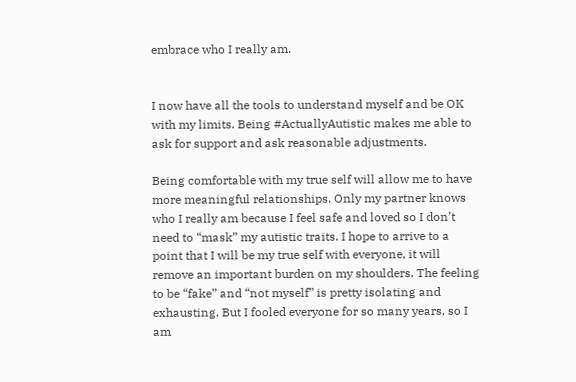embrace who I really am.


I now have all the tools to understand myself and be OK with my limits. Being #ActuallyAutistic makes me able to ask for support and ask reasonable adjustments.

Being comfortable with my true self will allow me to have more meaningful relationships. Only my partner knows who I really am because I feel safe and loved so I don’t need to “mask” my autistic traits. I hope to arrive to a point that I will be my true self with everyone, it will remove an important burden on my shoulders. The feeling to be “fake” and “not myself” is pretty isolating and exhausting. But I fooled everyone for so many years, so I am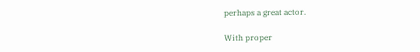perhaps a great actor.

With proper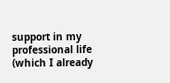support in my professional life (which I already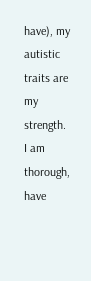have), my autistic traits are my strength. I am thorough, have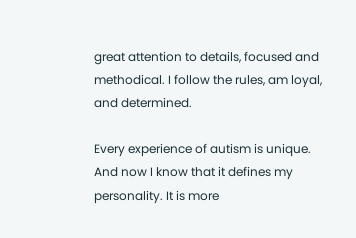great attention to details, focused and methodical. I follow the rules, am loyal, and determined.

Every experience of autism is unique. And now I know that it defines my personality. It is more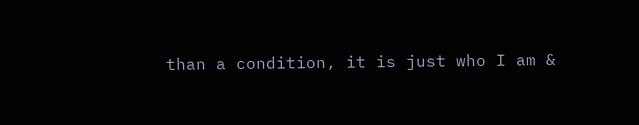than a condition, it is just who I am &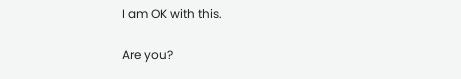I am OK with this.

Are you?